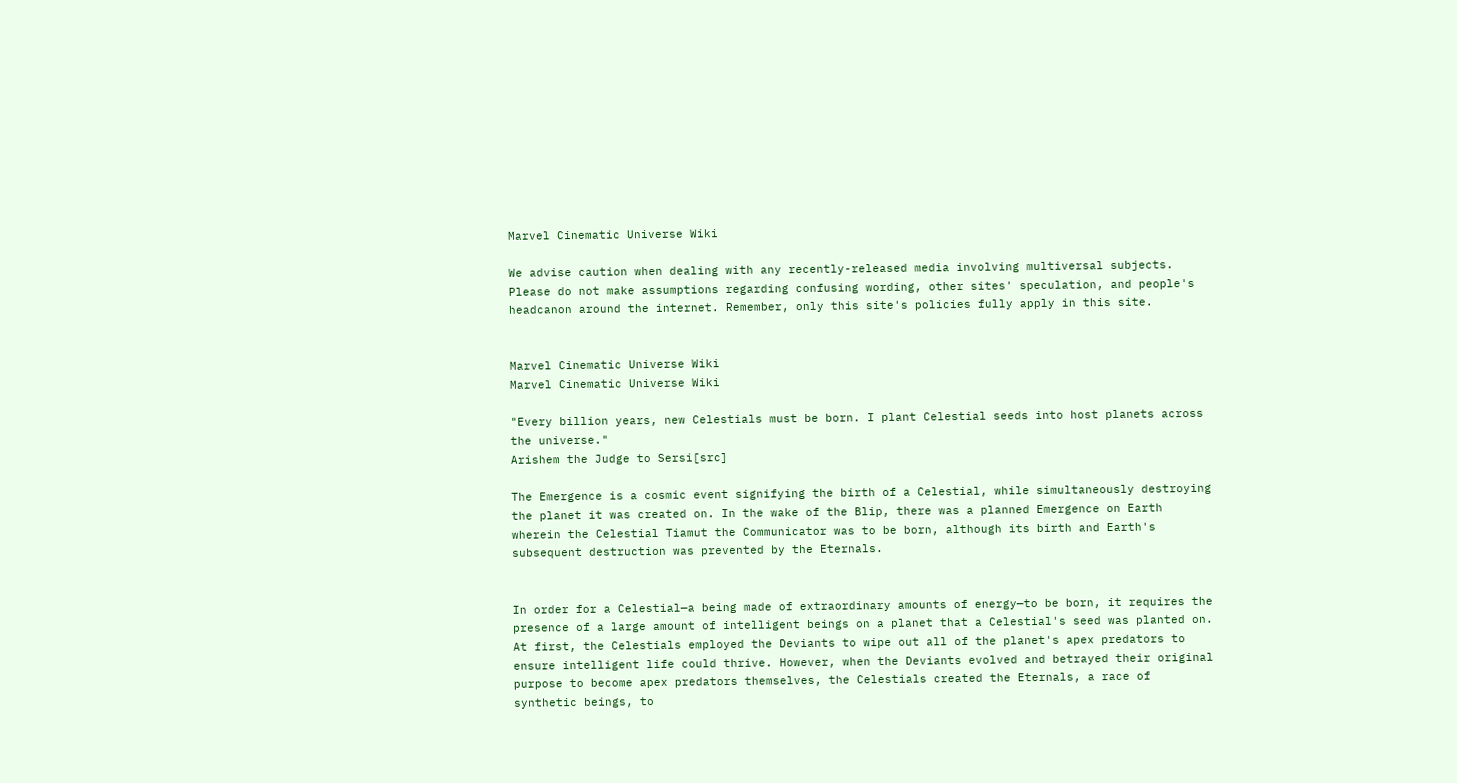Marvel Cinematic Universe Wiki

We advise caution when dealing with any recently-released media involving multiversal subjects. Please do not make assumptions regarding confusing wording, other sites' speculation, and people's headcanon around the internet. Remember, only this site's policies fully apply in this site.


Marvel Cinematic Universe Wiki
Marvel Cinematic Universe Wiki

"Every billion years, new Celestials must be born. I plant Celestial seeds into host planets across the universe."
Arishem the Judge to Sersi[src]

The Emergence is a cosmic event signifying the birth of a Celestial, while simultaneously destroying the planet it was created on. In the wake of the Blip, there was a planned Emergence on Earth wherein the Celestial Tiamut the Communicator was to be born, although its birth and Earth's subsequent destruction was prevented by the Eternals.


In order for a Celestial—a being made of extraordinary amounts of energy—to be born, it requires the presence of a large amount of intelligent beings on a planet that a Celestial's seed was planted on. At first, the Celestials employed the Deviants to wipe out all of the planet's apex predators to ensure intelligent life could thrive. However, when the Deviants evolved and betrayed their original purpose to become apex predators themselves, the Celestials created the Eternals, a race of synthetic beings, to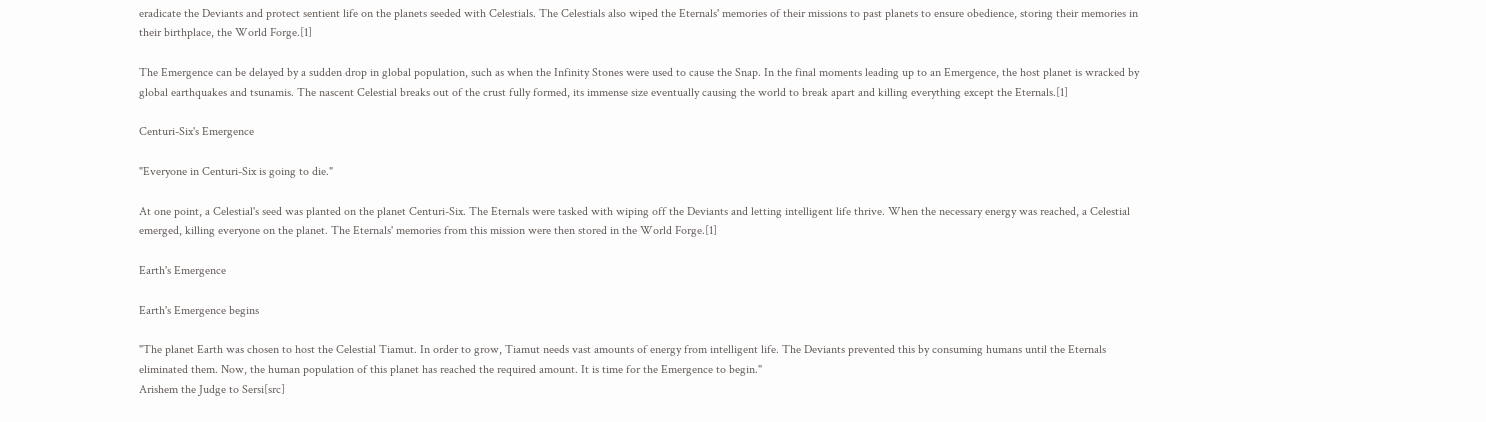eradicate the Deviants and protect sentient life on the planets seeded with Celestials. The Celestials also wiped the Eternals' memories of their missions to past planets to ensure obedience, storing their memories in their birthplace, the World Forge.[1]

The Emergence can be delayed by a sudden drop in global population, such as when the Infinity Stones were used to cause the Snap. In the final moments leading up to an Emergence, the host planet is wracked by global earthquakes and tsunamis. The nascent Celestial breaks out of the crust fully formed, its immense size eventually causing the world to break apart and killing everything except the Eternals.[1]

Centuri-Six's Emergence

"Everyone in Centuri-Six is going to die."

At one point, a Celestial's seed was planted on the planet Centuri-Six. The Eternals were tasked with wiping off the Deviants and letting intelligent life thrive. When the necessary energy was reached, a Celestial emerged, killing everyone on the planet. The Eternals' memories from this mission were then stored in the World Forge.[1]

Earth's Emergence

Earth's Emergence begins

"The planet Earth was chosen to host the Celestial Tiamut. In order to grow, Tiamut needs vast amounts of energy from intelligent life. The Deviants prevented this by consuming humans until the Eternals eliminated them. Now, the human population of this planet has reached the required amount. It is time for the Emergence to begin."
Arishem the Judge to Sersi[src]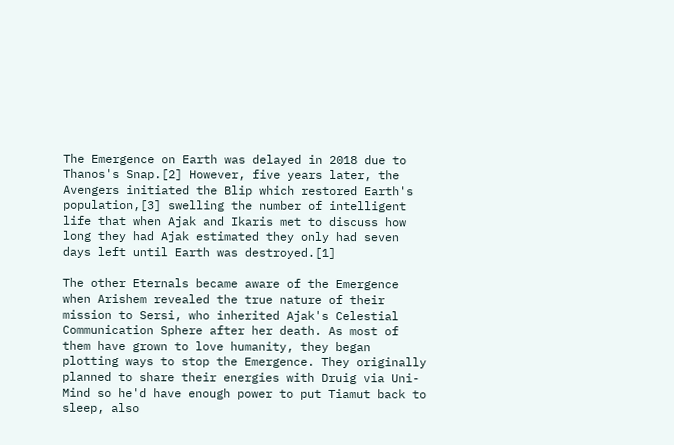The Emergence on Earth was delayed in 2018 due to Thanos's Snap.[2] However, five years later, the Avengers initiated the Blip which restored Earth's population,[3] swelling the number of intelligent life that when Ajak and Ikaris met to discuss how long they had Ajak estimated they only had seven days left until Earth was destroyed.[1]

The other Eternals became aware of the Emergence when Arishem revealed the true nature of their mission to Sersi, who inherited Ajak's Celestial Communication Sphere after her death. As most of them have grown to love humanity, they began plotting ways to stop the Emergence. They originally planned to share their energies with Druig via Uni-Mind so he'd have enough power to put Tiamut back to sleep, also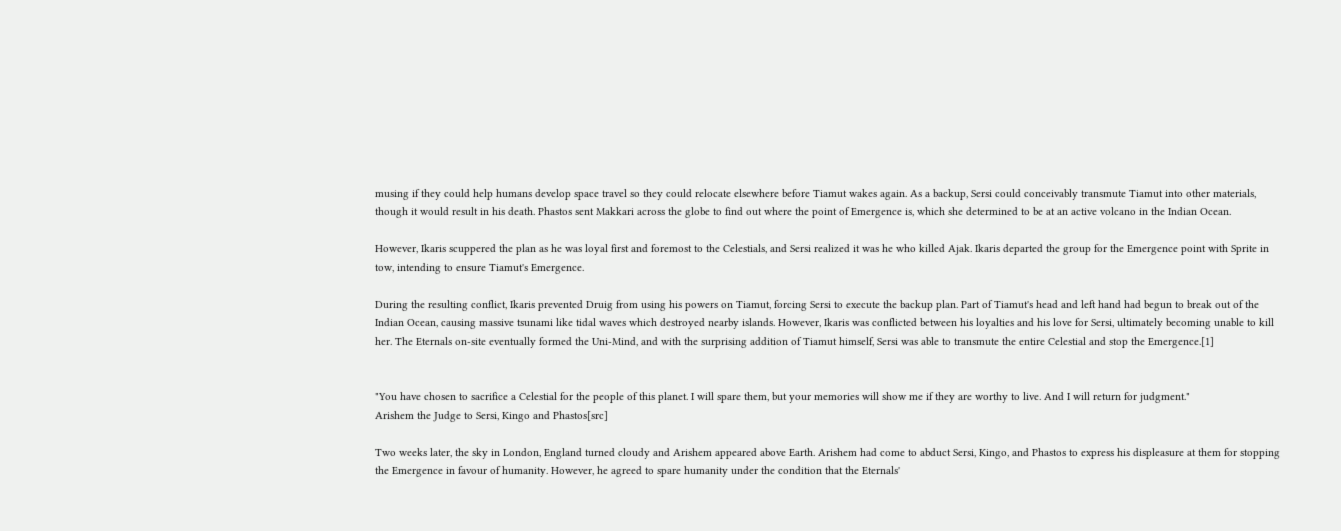musing if they could help humans develop space travel so they could relocate elsewhere before Tiamut wakes again. As a backup, Sersi could conceivably transmute Tiamut into other materials, though it would result in his death. Phastos sent Makkari across the globe to find out where the point of Emergence is, which she determined to be at an active volcano in the Indian Ocean.

However, Ikaris scuppered the plan as he was loyal first and foremost to the Celestials, and Sersi realized it was he who killed Ajak. Ikaris departed the group for the Emergence point with Sprite in tow, intending to ensure Tiamut's Emergence.

During the resulting conflict, Ikaris prevented Druig from using his powers on Tiamut, forcing Sersi to execute the backup plan. Part of Tiamut's head and left hand had begun to break out of the Indian Ocean, causing massive tsunami like tidal waves which destroyed nearby islands. However, Ikaris was conflicted between his loyalties and his love for Sersi, ultimately becoming unable to kill her. The Eternals on-site eventually formed the Uni-Mind, and with the surprising addition of Tiamut himself, Sersi was able to transmute the entire Celestial and stop the Emergence.[1]


"You have chosen to sacrifice a Celestial for the people of this planet. I will spare them, but your memories will show me if they are worthy to live. And I will return for judgment."
Arishem the Judge to Sersi, Kingo and Phastos[src]

Two weeks later, the sky in London, England turned cloudy and Arishem appeared above Earth. Arishem had come to abduct Sersi, Kingo, and Phastos to express his displeasure at them for stopping the Emergence in favour of humanity. However, he agreed to spare humanity under the condition that the Eternals'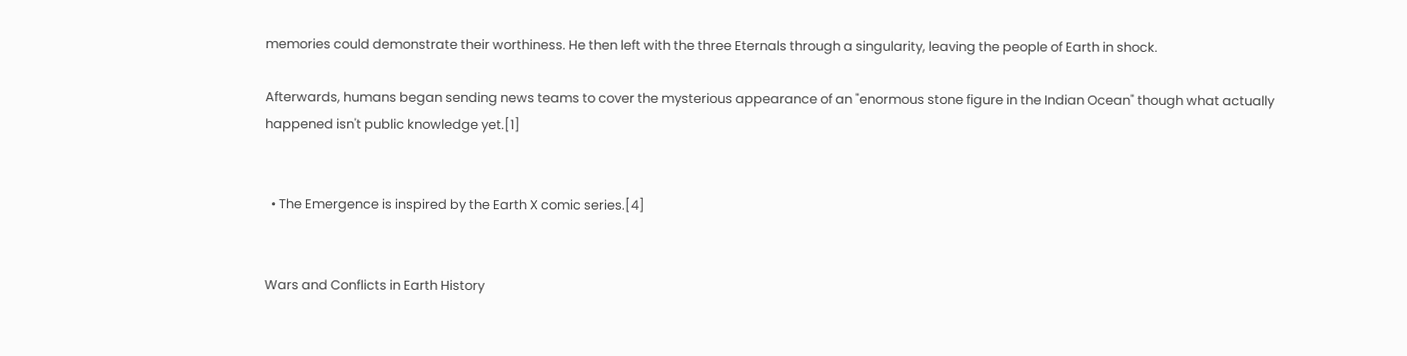memories could demonstrate their worthiness. He then left with the three Eternals through a singularity, leaving the people of Earth in shock.

Afterwards, humans began sending news teams to cover the mysterious appearance of an "enormous stone figure in the Indian Ocean" though what actually happened isn't public knowledge yet.[1]


  • The Emergence is inspired by the Earth X comic series.[4]


Wars and Conflicts in Earth History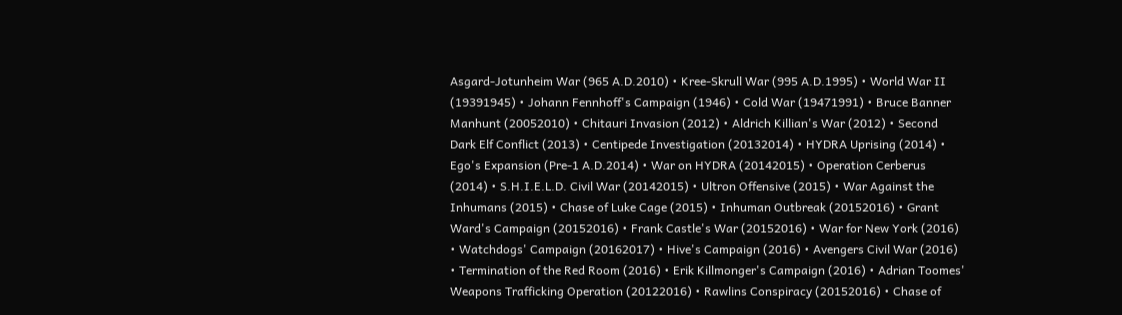Asgard-Jotunheim War (965 A.D.2010) • Kree-Skrull War (995 A.D.1995) • World War II (19391945) • Johann Fennhoff's Campaign (1946) • Cold War (19471991) • Bruce Banner Manhunt (20052010) • Chitauri Invasion (2012) • Aldrich Killian's War (2012) • Second Dark Elf Conflict (2013) • Centipede Investigation (20132014) • HYDRA Uprising (2014) • Ego's Expansion (Pre-1 A.D.2014) • War on HYDRA (20142015) • Operation Cerberus (2014) • S.H.I.E.L.D. Civil War (20142015) • Ultron Offensive (2015) • War Against the Inhumans (2015) • Chase of Luke Cage (2015) • Inhuman Outbreak (20152016) • Grant Ward's Campaign (20152016) • Frank Castle's War (20152016) • War for New York (2016) • Watchdogs' Campaign (20162017) • Hive's Campaign (2016) • Avengers Civil War (2016) • Termination of the Red Room (2016) • Erik Killmonger's Campaign (2016) • Adrian Toomes' Weapons Trafficking Operation (20122016) • Rawlins Conspiracy (20152016) • Chase of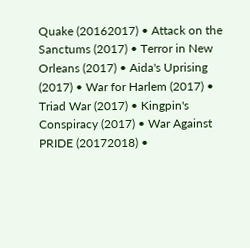Quake (20162017) • Attack on the Sanctums (2017) • Terror in New Orleans (2017) • Aida's Uprising (2017) • War for Harlem (2017) • Triad War (2017) • Kingpin's Conspiracy (2017) • War Against PRIDE (20172018) •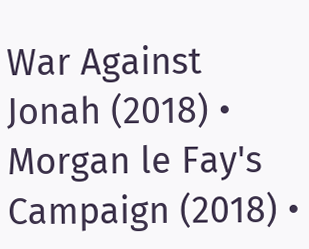War Against Jonah (2018) • Morgan le Fay's Campaign (2018) •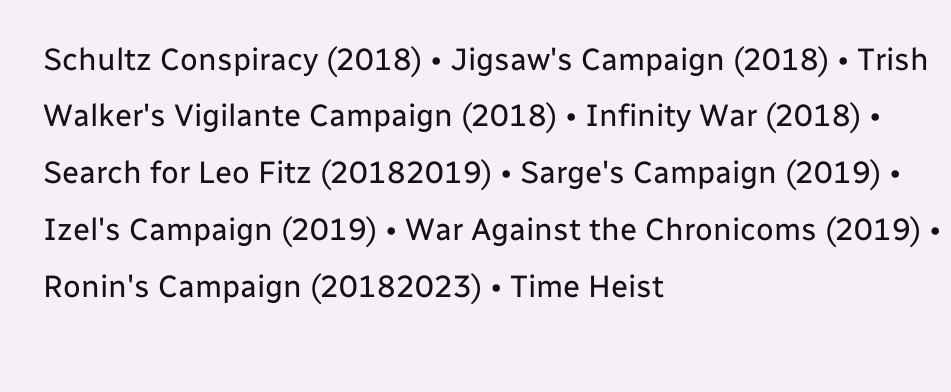Schultz Conspiracy (2018) • Jigsaw's Campaign (2018) • Trish Walker's Vigilante Campaign (2018) • Infinity War (2018) • Search for Leo Fitz (20182019) • Sarge's Campaign (2019) • Izel's Campaign (2019) • War Against the Chronicoms (2019) • Ronin's Campaign (20182023) • Time Heist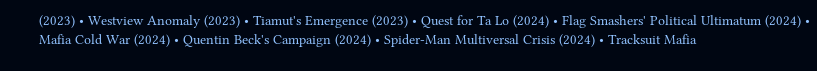(2023) • Westview Anomaly (2023) • Tiamut's Emergence (2023) • Quest for Ta Lo (2024) • Flag Smashers' Political Ultimatum (2024) • Mafia Cold War (2024) • Quentin Beck's Campaign (2024) • Spider-Man Multiversal Crisis (2024) • Tracksuit Mafia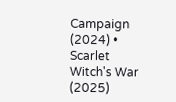Campaign (2024) • Scarlet Witch's War (2025)